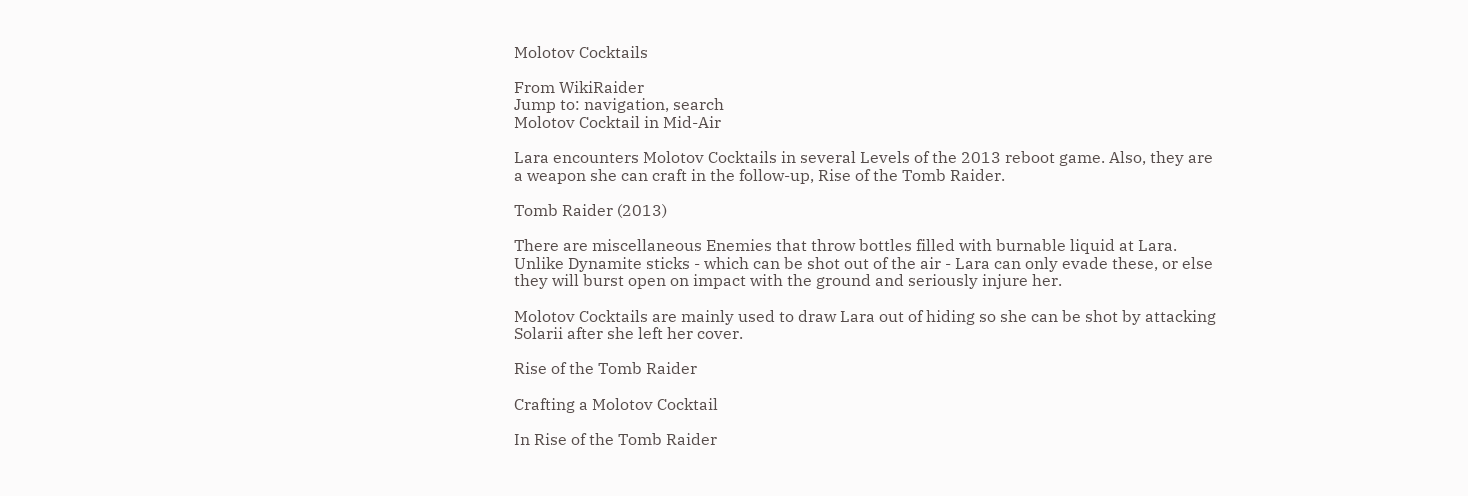Molotov Cocktails

From WikiRaider
Jump to: navigation, search
Molotov Cocktail in Mid-Air

Lara encounters Molotov Cocktails in several Levels of the 2013 reboot game. Also, they are a weapon she can craft in the follow-up, Rise of the Tomb Raider.

Tomb Raider (2013)

There are miscellaneous Enemies that throw bottles filled with burnable liquid at Lara. Unlike Dynamite sticks - which can be shot out of the air - Lara can only evade these, or else they will burst open on impact with the ground and seriously injure her.

Molotov Cocktails are mainly used to draw Lara out of hiding so she can be shot by attacking Solarii after she left her cover.

Rise of the Tomb Raider

Crafting a Molotov Cocktail

In Rise of the Tomb Raider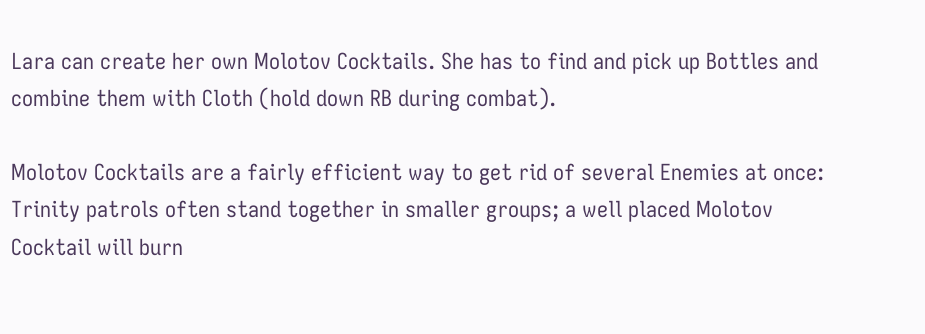Lara can create her own Molotov Cocktails. She has to find and pick up Bottles and combine them with Cloth (hold down RB during combat).

Molotov Cocktails are a fairly efficient way to get rid of several Enemies at once: Trinity patrols often stand together in smaller groups; a well placed Molotov Cocktail will burn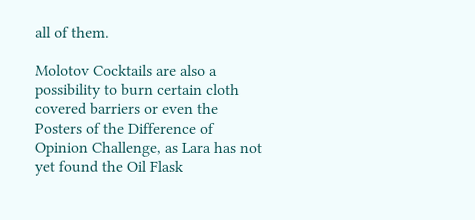all of them.

Molotov Cocktails are also a possibility to burn certain cloth covered barriers or even the Posters of the Difference of Opinion Challenge, as Lara has not yet found the Oil Flask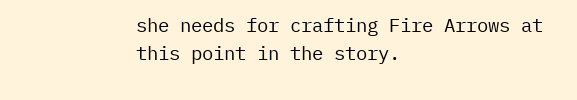she needs for crafting Fire Arrows at this point in the story.